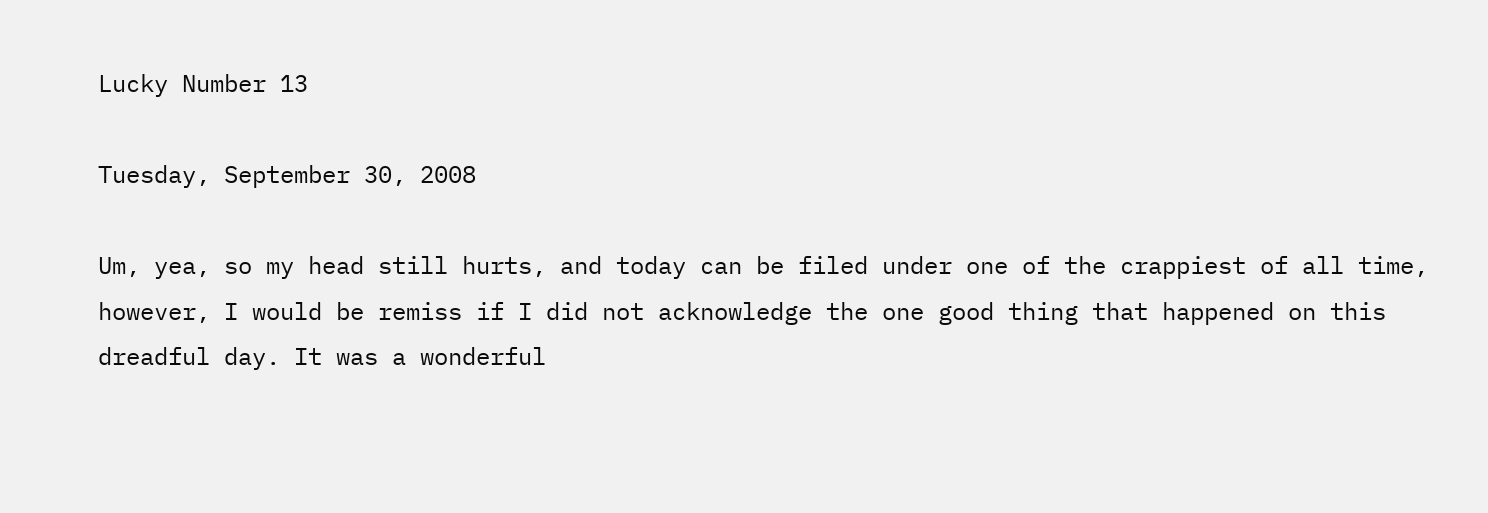Lucky Number 13

Tuesday, September 30, 2008

Um, yea, so my head still hurts, and today can be filed under one of the crappiest of all time, however, I would be remiss if I did not acknowledge the one good thing that happened on this dreadful day. It was a wonderful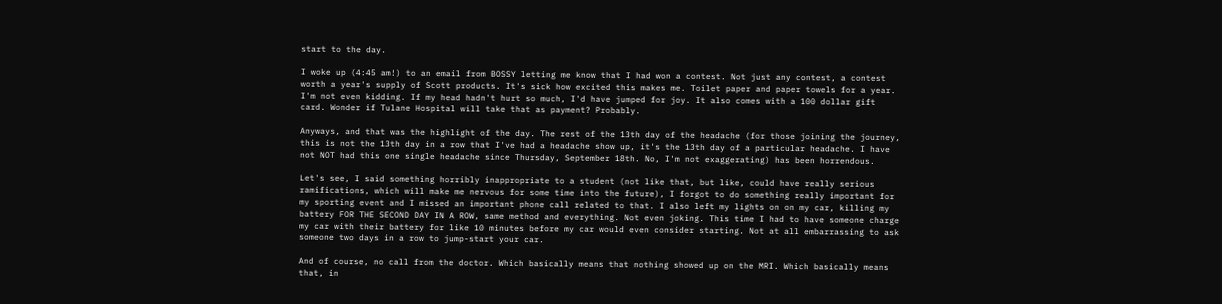start to the day.

I woke up (4:45 am!) to an email from BOSSY letting me know that I had won a contest. Not just any contest, a contest worth a year's supply of Scott products. It's sick how excited this makes me. Toilet paper and paper towels for a year. I'm not even kidding. If my head hadn't hurt so much, I'd have jumped for joy. It also comes with a 100 dollar gift card. Wonder if Tulane Hospital will take that as payment? Probably.

Anyways, and that was the highlight of the day. The rest of the 13th day of the headache (for those joining the journey, this is not the 13th day in a row that I've had a headache show up, it's the 13th day of a particular headache. I have not NOT had this one single headache since Thursday, September 18th. No, I'm not exaggerating) has been horrendous.

Let's see, I said something horribly inappropriate to a student (not like that, but like, could have really serious ramifications, which will make me nervous for some time into the future), I forgot to do something really important for my sporting event and I missed an important phone call related to that. I also left my lights on on my car, killing my battery FOR THE SECOND DAY IN A ROW, same method and everything. Not even joking. This time I had to have someone charge my car with their battery for like 10 minutes before my car would even consider starting. Not at all embarrassing to ask someone two days in a row to jump-start your car.

And of course, no call from the doctor. Which basically means that nothing showed up on the MRI. Which basically means that, in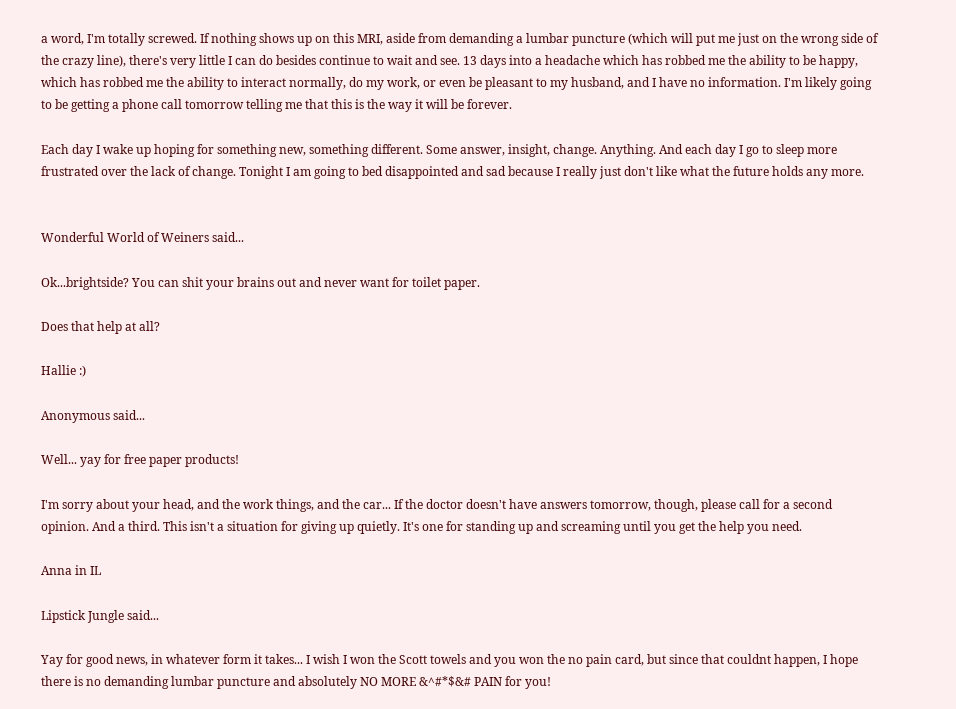a word, I'm totally screwed. If nothing shows up on this MRI, aside from demanding a lumbar puncture (which will put me just on the wrong side of the crazy line), there's very little I can do besides continue to wait and see. 13 days into a headache which has robbed me the ability to be happy, which has robbed me the ability to interact normally, do my work, or even be pleasant to my husband, and I have no information. I'm likely going to be getting a phone call tomorrow telling me that this is the way it will be forever.

Each day I wake up hoping for something new, something different. Some answer, insight, change. Anything. And each day I go to sleep more frustrated over the lack of change. Tonight I am going to bed disappointed and sad because I really just don't like what the future holds any more.


Wonderful World of Weiners said...

Ok...brightside? You can shit your brains out and never want for toilet paper.

Does that help at all?

Hallie :)

Anonymous said...

Well... yay for free paper products!

I'm sorry about your head, and the work things, and the car... If the doctor doesn't have answers tomorrow, though, please call for a second opinion. And a third. This isn't a situation for giving up quietly. It's one for standing up and screaming until you get the help you need.

Anna in IL

Lipstick Jungle said...

Yay for good news, in whatever form it takes... I wish I won the Scott towels and you won the no pain card, but since that couldnt happen, I hope there is no demanding lumbar puncture and absolutely NO MORE &^#*$&# PAIN for you!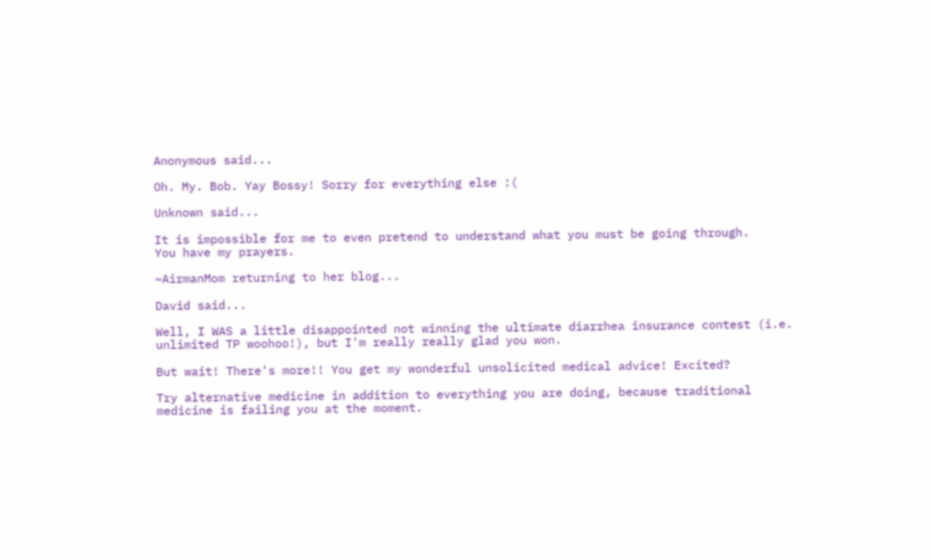Anonymous said...

Oh. My. Bob. Yay Bossy! Sorry for everything else :(

Unknown said...

It is impossible for me to even pretend to understand what you must be going through.
You have my prayers.

~AirmanMom returning to her blog...

David said...

Well, I WAS a little disappointed not winning the ultimate diarrhea insurance contest (i.e. unlimited TP woohoo!), but I'm really really glad you won.

But wait! There's more!! You get my wonderful unsolicited medical advice! Excited?

Try alternative medicine in addition to everything you are doing, because traditional medicine is failing you at the moment.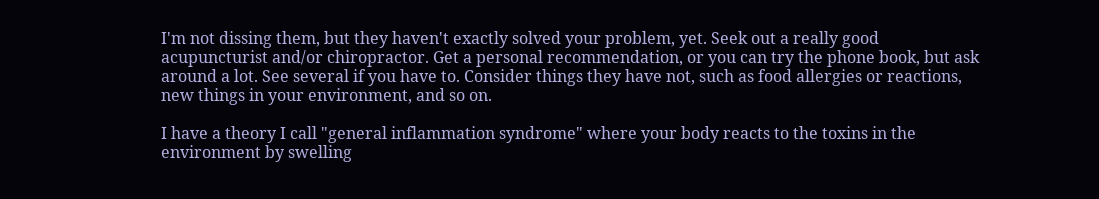I'm not dissing them, but they haven't exactly solved your problem, yet. Seek out a really good acupuncturist and/or chiropractor. Get a personal recommendation, or you can try the phone book, but ask around a lot. See several if you have to. Consider things they have not, such as food allergies or reactions, new things in your environment, and so on.

I have a theory I call "general inflammation syndrome" where your body reacts to the toxins in the environment by swelling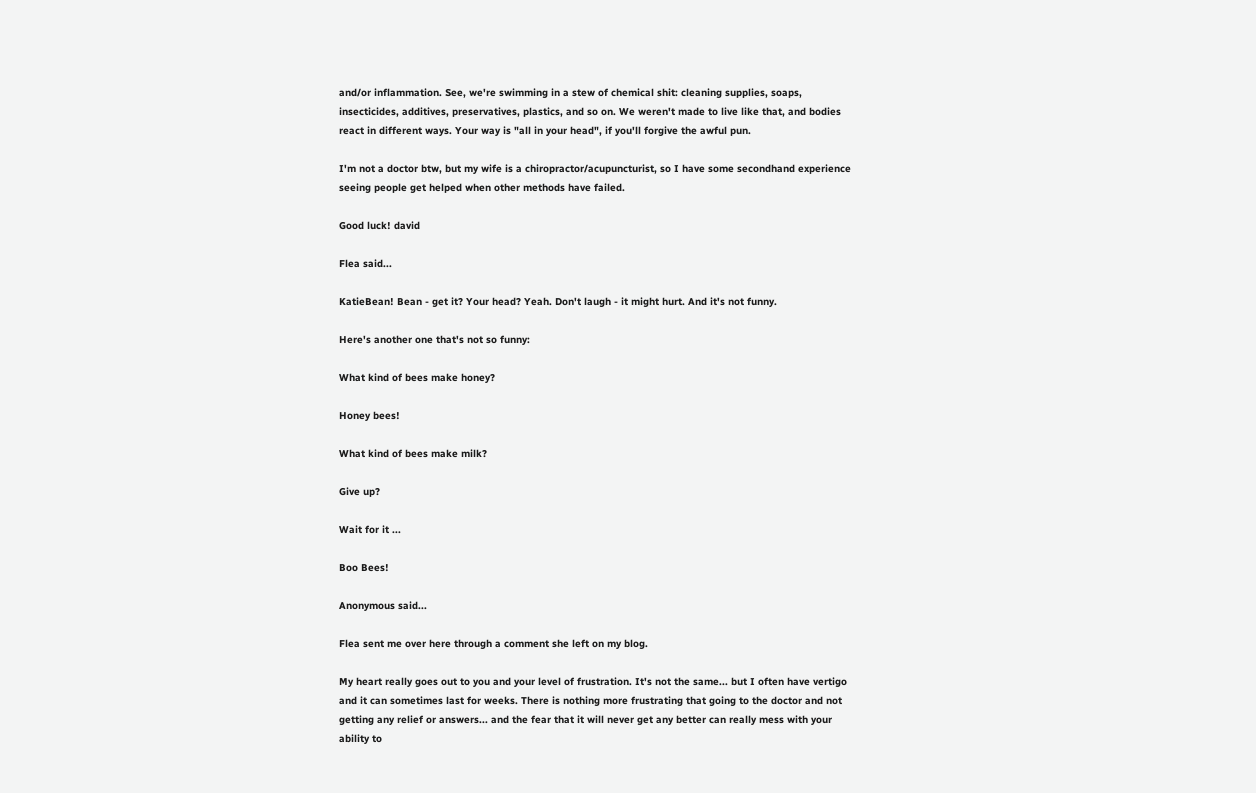and/or inflammation. See, we're swimming in a stew of chemical shit: cleaning supplies, soaps, insecticides, additives, preservatives, plastics, and so on. We weren't made to live like that, and bodies react in different ways. Your way is "all in your head", if you'll forgive the awful pun.

I'm not a doctor btw, but my wife is a chiropractor/acupuncturist, so I have some secondhand experience seeing people get helped when other methods have failed.

Good luck! david

Flea said...

KatieBean! Bean - get it? Your head? Yeah. Don't laugh - it might hurt. And it's not funny.

Here's another one that's not so funny:

What kind of bees make honey?

Honey bees!

What kind of bees make milk?

Give up?

Wait for it ...

Boo Bees!

Anonymous said...

Flea sent me over here through a comment she left on my blog.

My heart really goes out to you and your level of frustration. It's not the same... but I often have vertigo and it can sometimes last for weeks. There is nothing more frustrating that going to the doctor and not getting any relief or answers... and the fear that it will never get any better can really mess with your ability to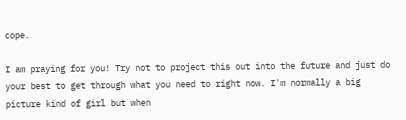cope.

I am praying for you! Try not to project this out into the future and just do your best to get through what you need to right now. I'm normally a big picture kind of girl but when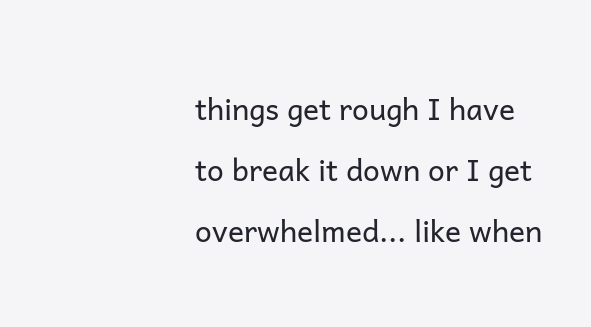things get rough I have to break it down or I get overwhelmed... like when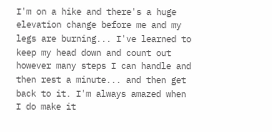I'm on a hike and there's a huge elevation change before me and my legs are burning... I've learned to keep my head down and count out however many steps I can handle and then rest a minute... and then get back to it. I'm always amazed when I do make it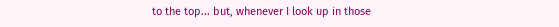to the top... but, whenever I look up in those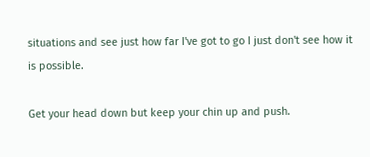situations and see just how far I've got to go I just don't see how it is possible.

Get your head down but keep your chin up and push.